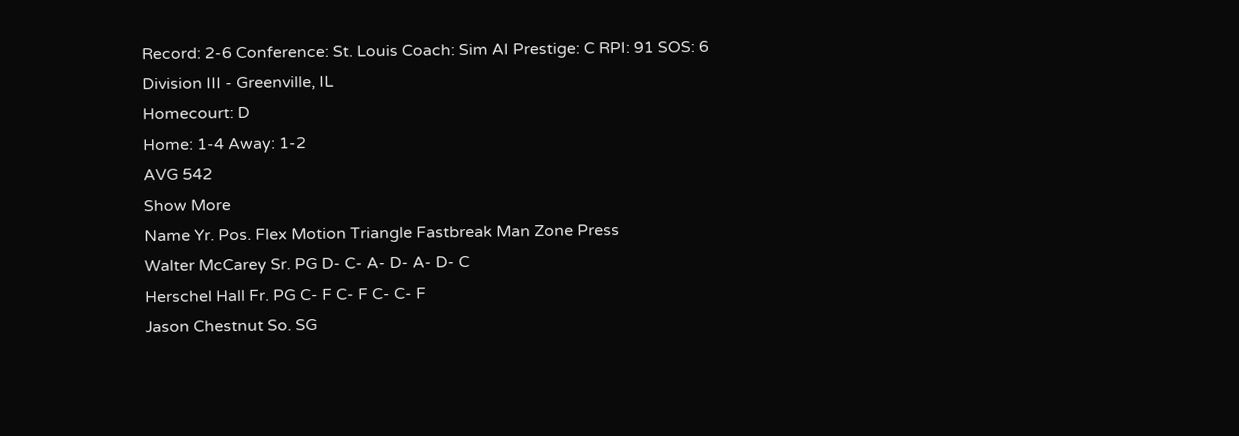Record: 2-6 Conference: St. Louis Coach: Sim AI Prestige: C RPI: 91 SOS: 6
Division III - Greenville, IL
Homecourt: D
Home: 1-4 Away: 1-2
AVG 542
Show More
Name Yr. Pos. Flex Motion Triangle Fastbreak Man Zone Press
Walter McCarey Sr. PG D- C- A- D- A- D- C
Herschel Hall Fr. PG C- F C- F C- C- F
Jason Chestnut So. SG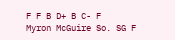F F B D+ B C- F
Myron McGuire So. SG F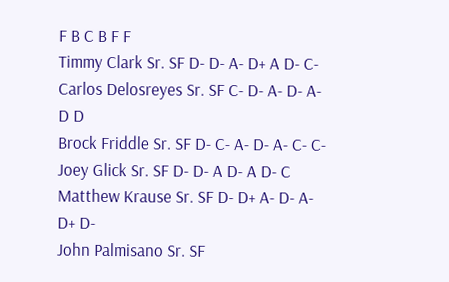F B C B F F
Timmy Clark Sr. SF D- D- A- D+ A D- C-
Carlos Delosreyes Sr. SF C- D- A- D- A- D D
Brock Friddle Sr. SF D- C- A- D- A- C- C-
Joey Glick Sr. SF D- D- A D- A D- C
Matthew Krause Sr. SF D- D+ A- D- A- D+ D-
John Palmisano Sr. SF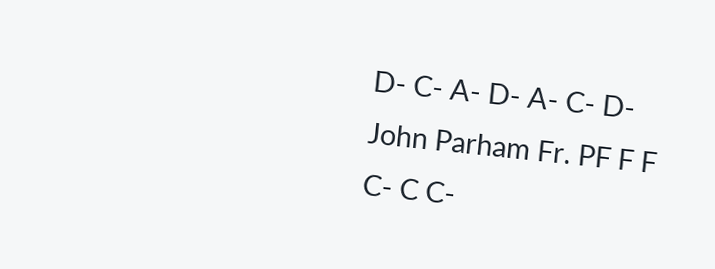D- C- A- D- A- C- D-
John Parham Fr. PF F F C- C C-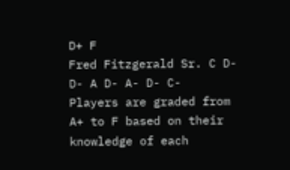D+ F
Fred Fitzgerald Sr. C D- D- A D- A- D- C-
Players are graded from A+ to F based on their knowledge of each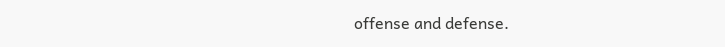offense and defense.